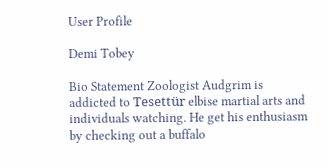User Profile

Demi Tobey

Bio Statement Zoologist Audgrim is addicted to Tesettür elbise martial arts and individuals watching. He get his enthusiasm by checking out a buffalo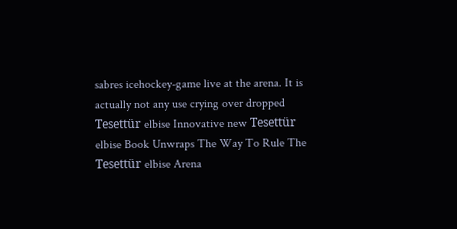sabres icehockey-game live at the arena. It is actually not any use crying over dropped Tesettür elbise Innovative new Tesettür elbise Book Unwraps The Way To Rule The Tesettür elbise Arena